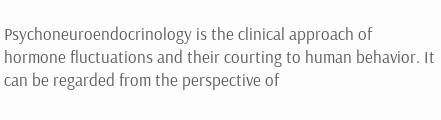Psychoneuroendocrinology is the clinical approach of hormone fluctuations and their courting to human behavior. It can be regarded from the perspective of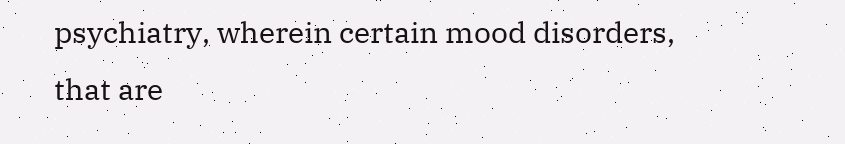psychiatry, wherein certain mood disorders, that are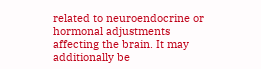related to neuroendocrine or hormonal adjustments affecting the brain. It may additionally be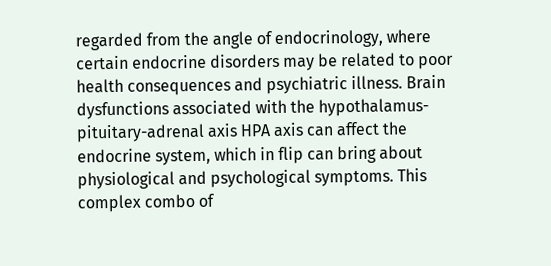regarded from the angle of endocrinology, where certain endocrine disorders may be related to poor health consequences and psychiatric illness. Brain dysfunctions associated with the hypothalamus-pituitary-adrenal axis HPA axis can affect the endocrine system, which in flip can bring about physiological and psychological symptoms. This complex combo of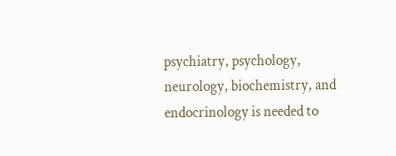psychiatry, psychology, neurology, biochemistry, and endocrinology is needed to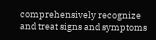comprehensively recognize and treat signs and symptoms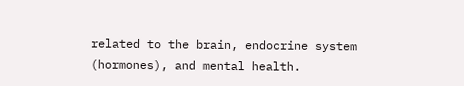related to the brain, endocrine system (hormones), and mental health.